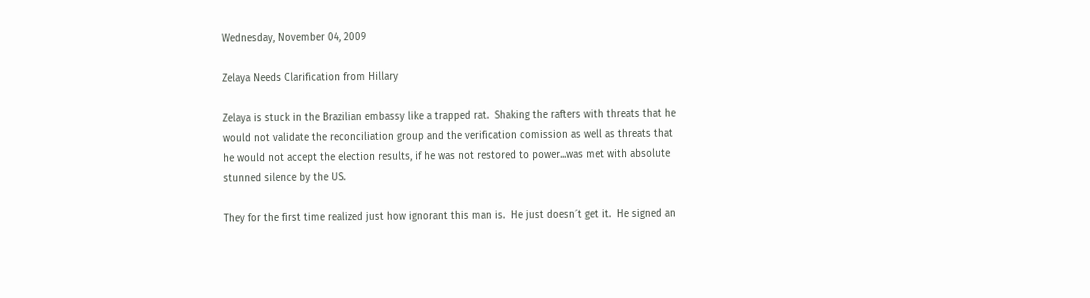Wednesday, November 04, 2009

Zelaya Needs Clarification from Hillary

Zelaya is stuck in the Brazilian embassy like a trapped rat.  Shaking the rafters with threats that he would not validate the reconciliation group and the verification comission as well as threats that he would not accept the election results, if he was not restored to power...was met with absolute stunned silence by the US.

They for the first time realized just how ignorant this man is.  He just doesn´t get it.  He signed an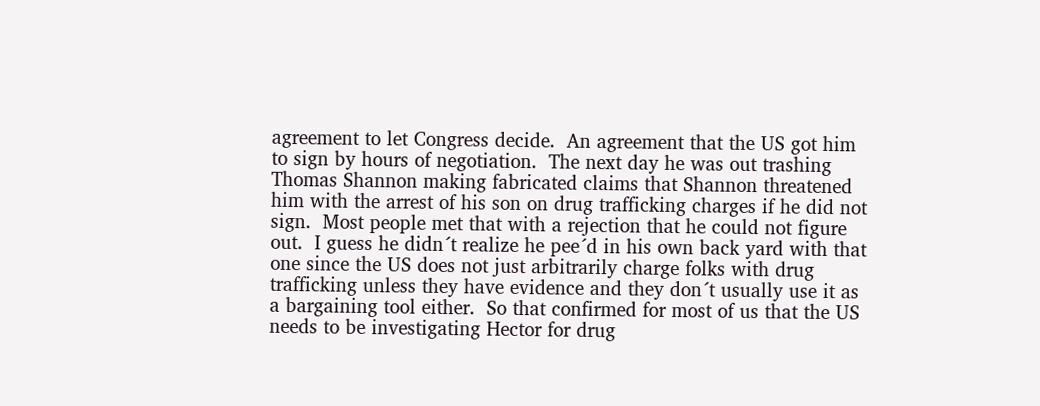agreement to let Congress decide.  An agreement that the US got him to sign by hours of negotiation.  The next day he was out trashing Thomas Shannon making fabricated claims that Shannon threatened him with the arrest of his son on drug trafficking charges if he did not sign.  Most people met that with a rejection that he could not figure out.  I guess he didn´t realize he pee´d in his own back yard with that one since the US does not just arbitrarily charge folks with drug trafficking unless they have evidence and they don´t usually use it as a bargaining tool either.  So that confirmed for most of us that the US needs to be investigating Hector for drug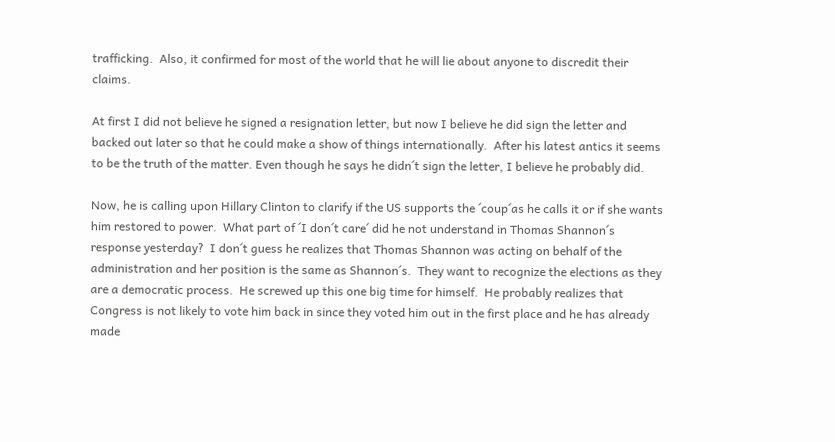trafficking.  Also, it confirmed for most of the world that he will lie about anyone to discredit their claims.

At first I did not believe he signed a resignation letter, but now I believe he did sign the letter and backed out later so that he could make a show of things internationally.  After his latest antics it seems to be the truth of the matter. Even though he says he didn´t sign the letter, I believe he probably did.

Now, he is calling upon Hillary Clinton to clarify if the US supports the ´coup´as he calls it or if she wants him restored to power.  What part of ´I don´t care´ did he not understand in Thomas Shannon´s response yesterday?  I don´t guess he realizes that Thomas Shannon was acting on behalf of the administration and her position is the same as Shannon´s.  They want to recognize the elections as they are a democratic process.  He screwed up this one big time for himself.  He probably realizes that Congress is not likely to vote him back in since they voted him out in the first place and he has already made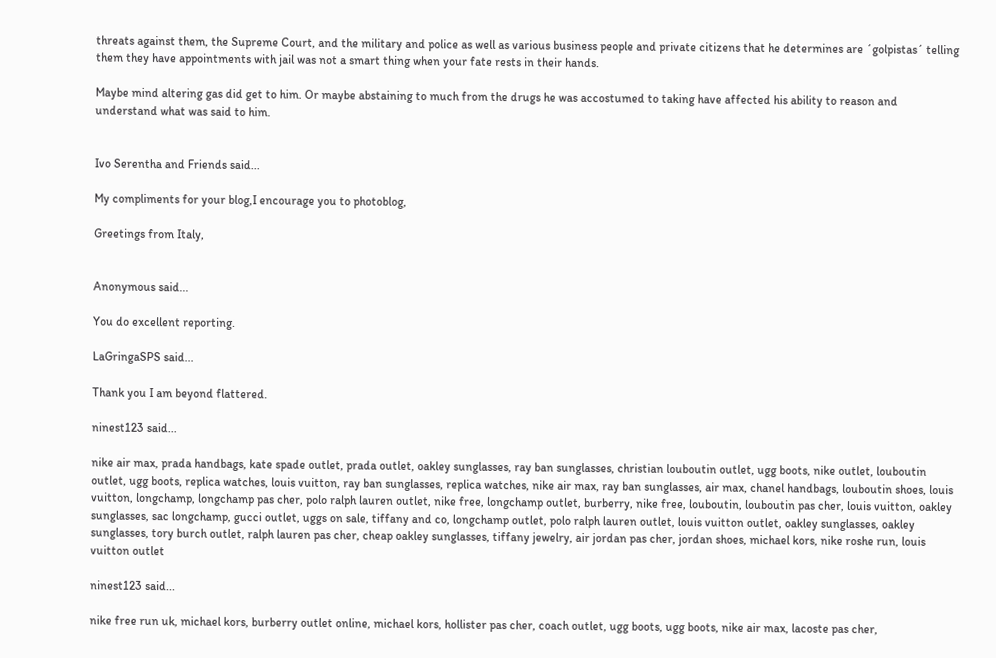threats against them, the Supreme Court, and the military and police as well as various business people and private citizens that he determines are ´golpistas´ telling them they have appointments with jail was not a smart thing when your fate rests in their hands.

Maybe mind altering gas did get to him. Or maybe abstaining to much from the drugs he was accostumed to taking have affected his ability to reason and understand what was said to him.


Ivo Serentha and Friends said...

My compliments for your blog,I encourage you to photoblog,

Greetings from Italy,


Anonymous said...

You do excellent reporting.

LaGringaSPS said...

Thank you I am beyond flattered.

ninest123 said...

nike air max, prada handbags, kate spade outlet, prada outlet, oakley sunglasses, ray ban sunglasses, christian louboutin outlet, ugg boots, nike outlet, louboutin outlet, ugg boots, replica watches, louis vuitton, ray ban sunglasses, replica watches, nike air max, ray ban sunglasses, air max, chanel handbags, louboutin shoes, louis vuitton, longchamp, longchamp pas cher, polo ralph lauren outlet, nike free, longchamp outlet, burberry, nike free, louboutin, louboutin pas cher, louis vuitton, oakley sunglasses, sac longchamp, gucci outlet, uggs on sale, tiffany and co, longchamp outlet, polo ralph lauren outlet, louis vuitton outlet, oakley sunglasses, oakley sunglasses, tory burch outlet, ralph lauren pas cher, cheap oakley sunglasses, tiffany jewelry, air jordan pas cher, jordan shoes, michael kors, nike roshe run, louis vuitton outlet

ninest123 said...

nike free run uk, michael kors, burberry outlet online, michael kors, hollister pas cher, coach outlet, ugg boots, ugg boots, nike air max, lacoste pas cher,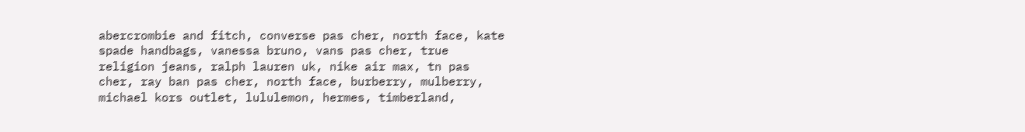abercrombie and fitch, converse pas cher, north face, kate spade handbags, vanessa bruno, vans pas cher, true religion jeans, ralph lauren uk, nike air max, tn pas cher, ray ban pas cher, north face, burberry, mulberry, michael kors outlet, lululemon, hermes, timberland,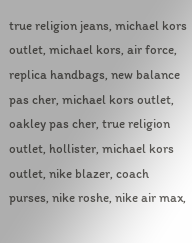true religion jeans, michael kors outlet, michael kors, air force, replica handbags, new balance pas cher, michael kors outlet, oakley pas cher, true religion outlet, hollister, michael kors outlet, nike blazer, coach purses, nike roshe, nike air max,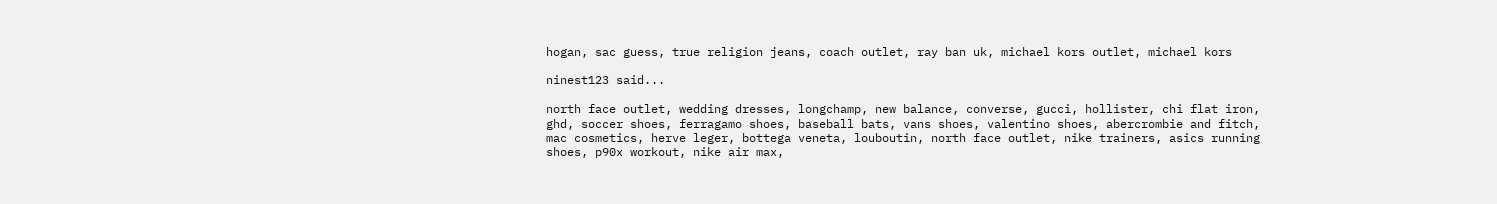hogan, sac guess, true religion jeans, coach outlet, ray ban uk, michael kors outlet, michael kors

ninest123 said...

north face outlet, wedding dresses, longchamp, new balance, converse, gucci, hollister, chi flat iron, ghd, soccer shoes, ferragamo shoes, baseball bats, vans shoes, valentino shoes, abercrombie and fitch, mac cosmetics, herve leger, bottega veneta, louboutin, north face outlet, nike trainers, asics running shoes, p90x workout, nike air max,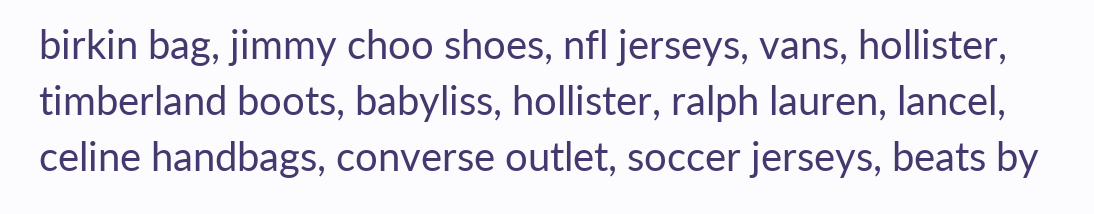birkin bag, jimmy choo shoes, nfl jerseys, vans, hollister, timberland boots, babyliss, hollister, ralph lauren, lancel, celine handbags, converse outlet, soccer jerseys, beats by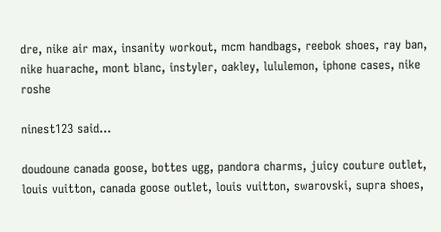dre, nike air max, insanity workout, mcm handbags, reebok shoes, ray ban, nike huarache, mont blanc, instyler, oakley, lululemon, iphone cases, nike roshe

ninest123 said...

doudoune canada goose, bottes ugg, pandora charms, juicy couture outlet, louis vuitton, canada goose outlet, louis vuitton, swarovski, supra shoes,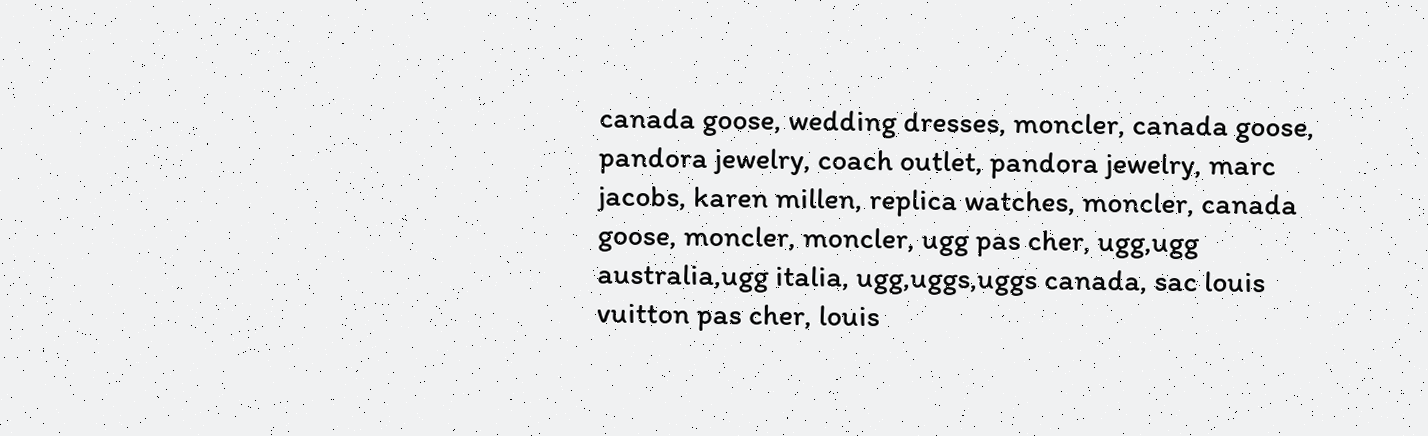canada goose, wedding dresses, moncler, canada goose, pandora jewelry, coach outlet, pandora jewelry, marc jacobs, karen millen, replica watches, moncler, canada goose, moncler, moncler, ugg pas cher, ugg,ugg australia,ugg italia, ugg,uggs,uggs canada, sac louis vuitton pas cher, louis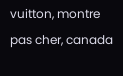vuitton, montre pas cher, canada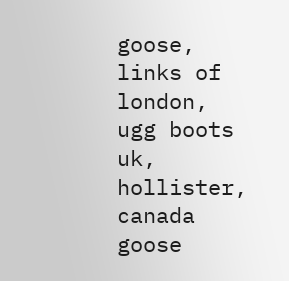goose, links of london, ugg boots uk, hollister, canada goose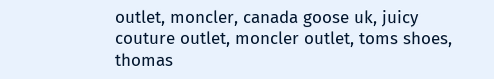outlet, moncler, canada goose uk, juicy couture outlet, moncler outlet, toms shoes, thomas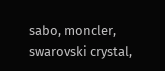sabo, moncler, swarovski crystal,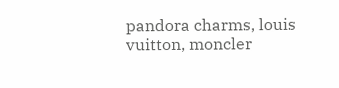pandora charms, louis vuitton, moncler